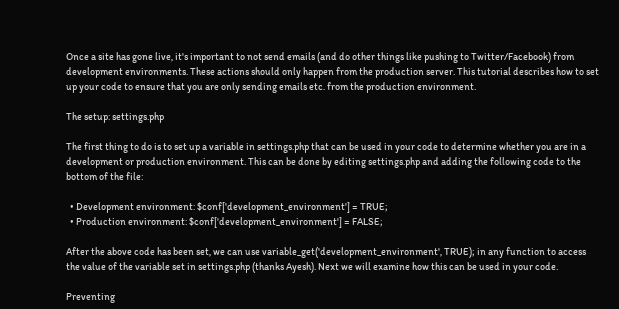Once a site has gone live, it's important to not send emails (and do other things like pushing to Twitter/Facebook) from development environments. These actions should only happen from the production server. This tutorial describes how to set up your code to ensure that you are only sending emails etc. from the production environment.

The setup: settings.php

The first thing to do is to set up a variable in settings.php that can be used in your code to determine whether you are in a development or production environment. This can be done by editing settings.php and adding the following code to the bottom of the file:

  • Development environment: $conf['development_environment'] = TRUE;
  • Production environment: $conf['development_environment'] = FALSE;

After the above code has been set, we can use variable_get('development_environment', TRUE); in any function to access the value of the variable set in settings.php (thanks Ayesh). Next we will examine how this can be used in your code.

Preventing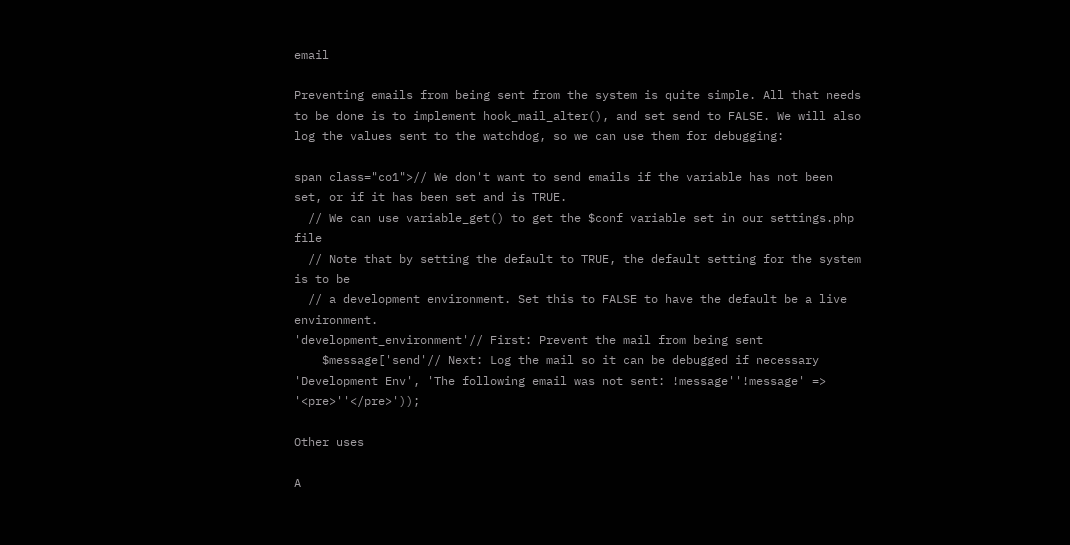email

Preventing emails from being sent from the system is quite simple. All that needs to be done is to implement hook_mail_alter(), and set send to FALSE. We will also log the values sent to the watchdog, so we can use them for debugging:

span class="co1">// We don't want to send emails if the variable has not been set, or if it has been set and is TRUE.
  // We can use variable_get() to get the $conf variable set in our settings.php file
  // Note that by setting the default to TRUE, the default setting for the system is to be
  // a development environment. Set this to FALSE to have the default be a live environment.
'development_environment'// First: Prevent the mail from being sent
    $message['send'// Next: Log the mail so it can be debugged if necessary
'Development Env', 'The following email was not sent: !message''!message' => '<pre>''</pre>'));

Other uses

A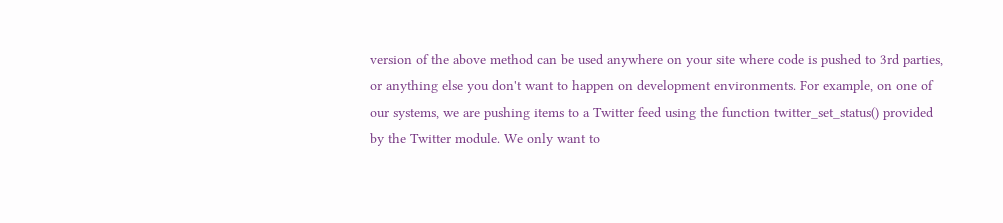version of the above method can be used anywhere on your site where code is pushed to 3rd parties, or anything else you don't want to happen on development environments. For example, on one of our systems, we are pushing items to a Twitter feed using the function twitter_set_status() provided by the Twitter module. We only want to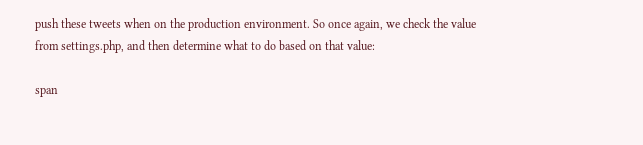push these tweets when on the production environment. So once again, we check the value from settings.php, and then determine what to do based on that value:

span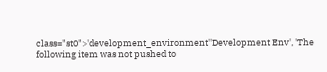class="st0">'development_environment''Development Env', 'The following item was not pushed to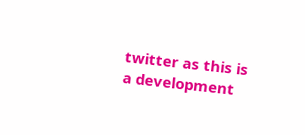twitter as this is a development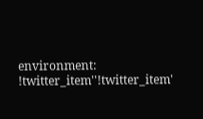environment: !twitter_item''!twitter_item'